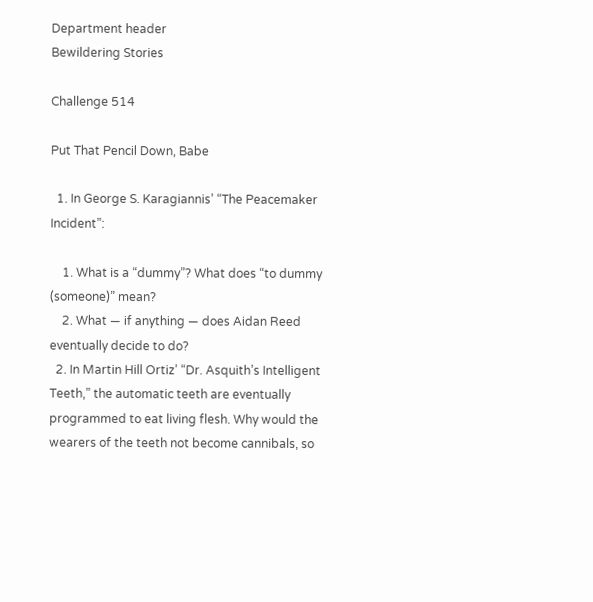Department header
Bewildering Stories

Challenge 514

Put That Pencil Down, Babe

  1. In George S. Karagiannis’ “The Peacemaker Incident”:

    1. What is a “dummy”? What does “to dummy (someone)” mean?
    2. What — if anything — does Aidan Reed eventually decide to do?
  2. In Martin Hill Ortiz’ “Dr. Asquith’s Intelligent Teeth,” the automatic teeth are eventually programmed to eat living flesh. Why would the wearers of the teeth not become cannibals, so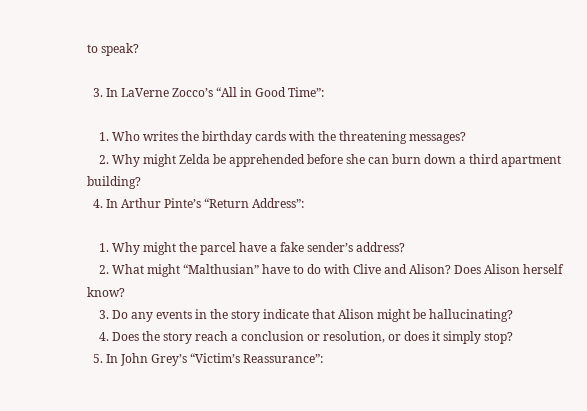to speak?

  3. In LaVerne Zocco’s “All in Good Time”:

    1. Who writes the birthday cards with the threatening messages?
    2. Why might Zelda be apprehended before she can burn down a third apartment building?
  4. In Arthur Pinte’s “Return Address”:

    1. Why might the parcel have a fake sender’s address?
    2. What might “Malthusian” have to do with Clive and Alison? Does Alison herself know?
    3. Do any events in the story indicate that Alison might be hallucinating?
    4. Does the story reach a conclusion or resolution, or does it simply stop?
  5. In John Grey’s “Victim’s Reassurance”: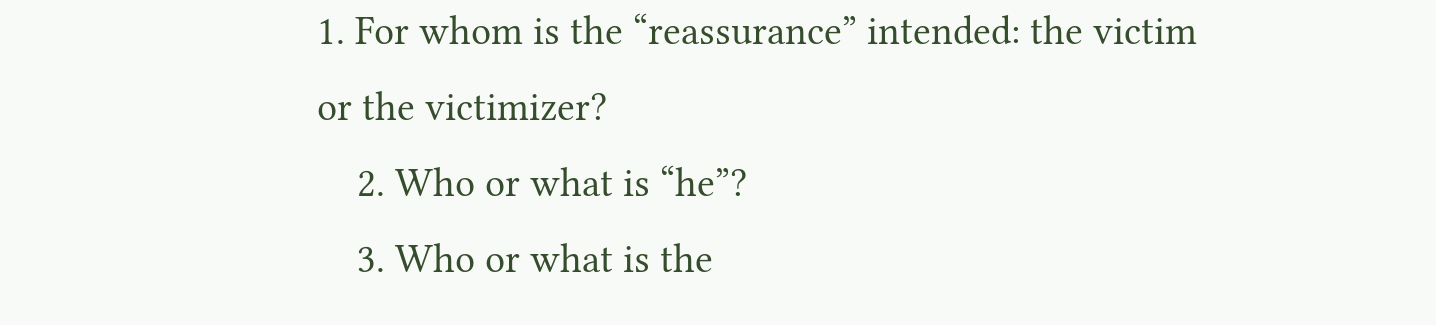1. For whom is the “reassurance” intended: the victim or the victimizer?
    2. Who or what is “he”?
    3. Who or what is the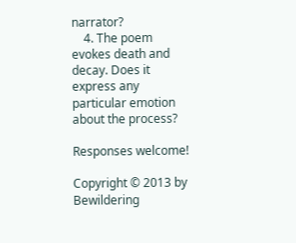narrator?
    4. The poem evokes death and decay. Does it express any particular emotion about the process?

Responses welcome!

Copyright © 2013 by Bewildering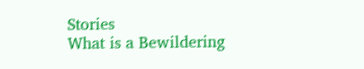Stories
What is a Bewildering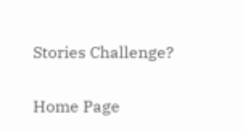Stories Challenge?

Home Page